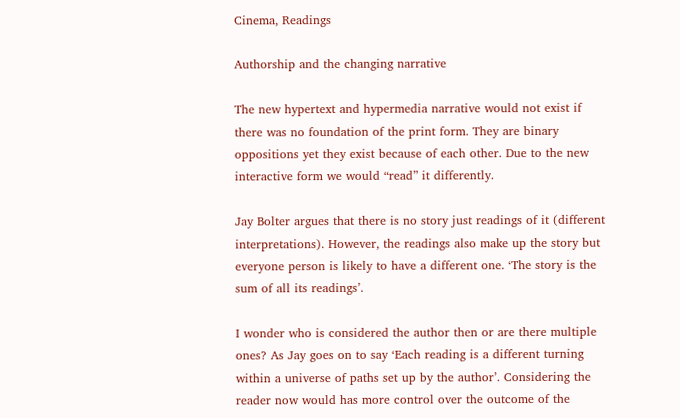Cinema, Readings

Authorship and the changing narrative

The new hypertext and hypermedia narrative would not exist if there was no foundation of the print form. They are binary oppositions yet they exist because of each other. Due to the new interactive form we would “read” it differently.

Jay Bolter argues that there is no story just readings of it (different interpretations). However, the readings also make up the story but everyone person is likely to have a different one. ‘The story is the sum of all its readings’.

I wonder who is considered the author then or are there multiple ones? As Jay goes on to say ‘Each reading is a different turning within a universe of paths set up by the author’. Considering the reader now would has more control over the outcome of the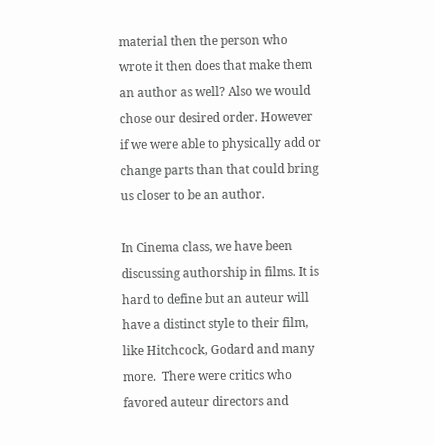material then the person who wrote it then does that make them an author as well? Also we would chose our desired order. However if we were able to physically add or change parts than that could bring us closer to be an author.

In Cinema class, we have been discussing authorship in films. It is hard to define but an auteur will have a distinct style to their film, like Hitchcock, Godard and many more.  There were critics who favored auteur directors and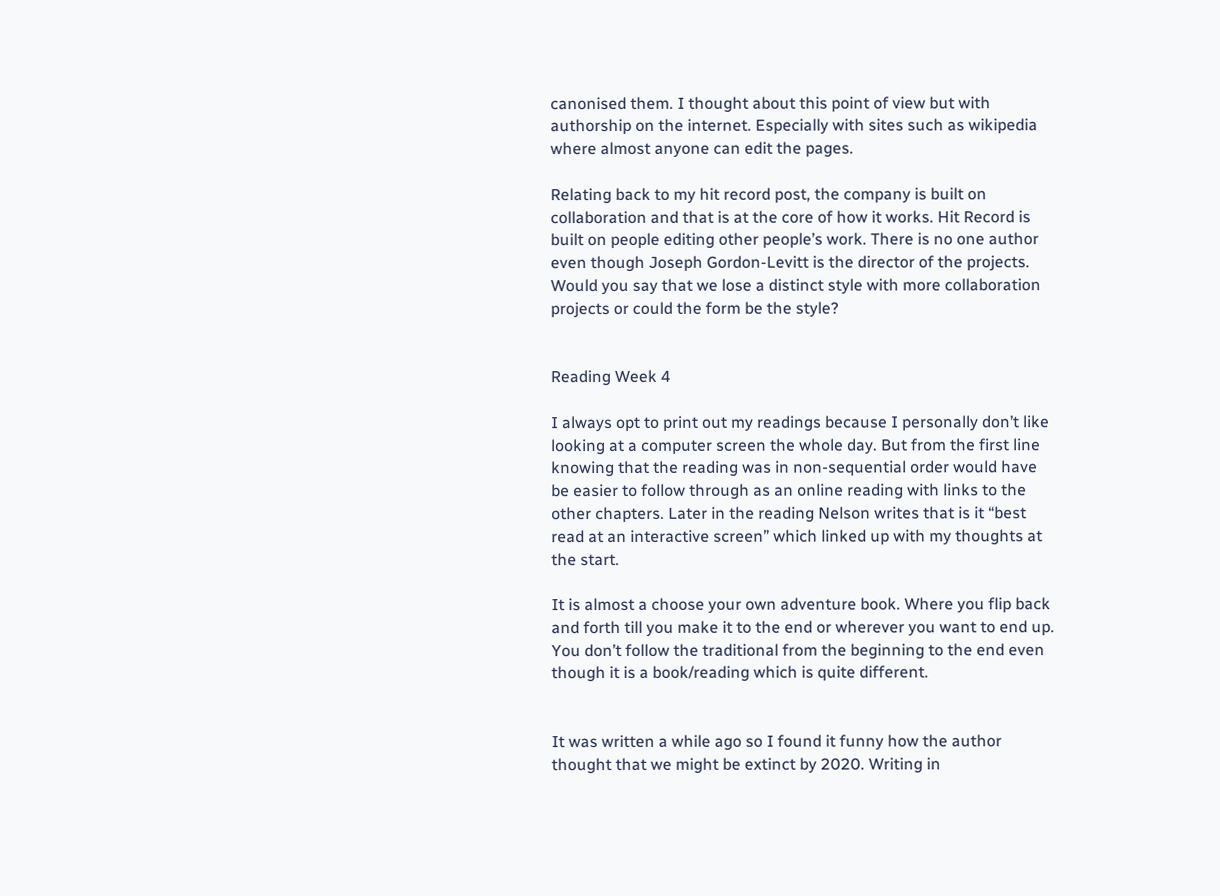canonised them. I thought about this point of view but with authorship on the internet. Especially with sites such as wikipedia where almost anyone can edit the pages.

Relating back to my hit record post, the company is built on collaboration and that is at the core of how it works. Hit Record is built on people editing other people’s work. There is no one author even though Joseph Gordon-Levitt is the director of the projects. Would you say that we lose a distinct style with more collaboration projects or could the form be the style?


Reading Week 4

I always opt to print out my readings because I personally don’t like looking at a computer screen the whole day. But from the first line knowing that the reading was in non-sequential order would have be easier to follow through as an online reading with links to the other chapters. Later in the reading Nelson writes that is it “best read at an interactive screen” which linked up with my thoughts at the start.

It is almost a choose your own adventure book. Where you flip back and forth till you make it to the end or wherever you want to end up. You don’t follow the traditional from the beginning to the end even though it is a book/reading which is quite different.


It was written a while ago so I found it funny how the author thought that we might be extinct by 2020. Writing in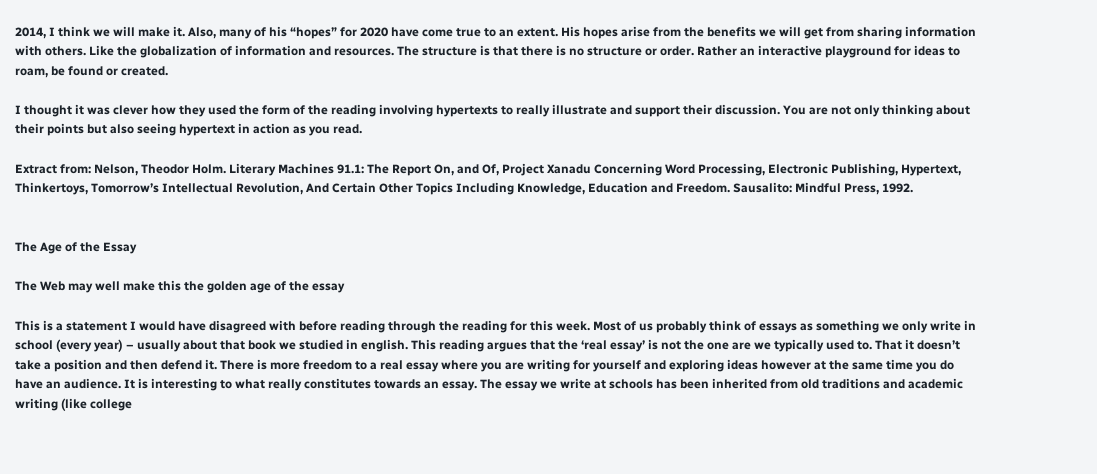2014, I think we will make it. Also, many of his “hopes” for 2020 have come true to an extent. His hopes arise from the benefits we will get from sharing information with others. Like the globalization of information and resources. The structure is that there is no structure or order. Rather an interactive playground for ideas to roam, be found or created.

I thought it was clever how they used the form of the reading involving hypertexts to really illustrate and support their discussion. You are not only thinking about their points but also seeing hypertext in action as you read.

Extract from: Nelson, Theodor Holm. Literary Machines 91.1: The Report On, and Of, Project Xanadu Concerning Word Processing, Electronic Publishing, Hypertext, Thinkertoys, Tomorrow’s Intellectual Revolution, And Certain Other Topics Including Knowledge, Education and Freedom. Sausalito: Mindful Press, 1992.


The Age of the Essay

The Web may well make this the golden age of the essay

This is a statement I would have disagreed with before reading through the reading for this week. Most of us probably think of essays as something we only write in school (every year) – usually about that book we studied in english. This reading argues that the ‘real essay’ is not the one are we typically used to. That it doesn’t take a position and then defend it. There is more freedom to a real essay where you are writing for yourself and exploring ideas however at the same time you do have an audience. It is interesting to what really constitutes towards an essay. The essay we write at schools has been inherited from old traditions and academic writing (like college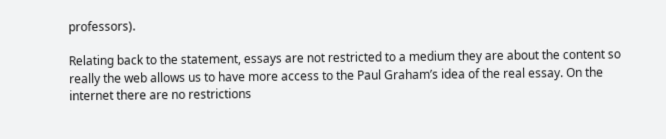professors).

Relating back to the statement, essays are not restricted to a medium they are about the content so really the web allows us to have more access to the Paul Graham’s idea of the real essay. On the internet there are no restrictions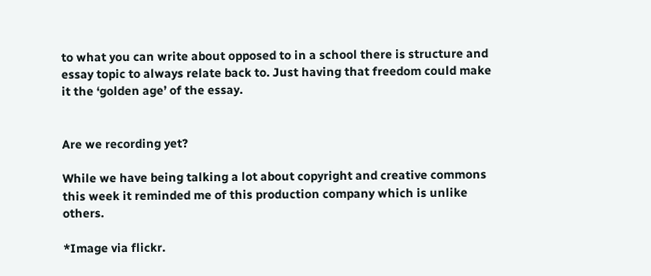to what you can write about opposed to in a school there is structure and essay topic to always relate back to. Just having that freedom could make it the ‘golden age’ of the essay.


Are we recording yet?

While we have being talking a lot about copyright and creative commons this week it reminded me of this production company which is unlike others.

*Image via flickr.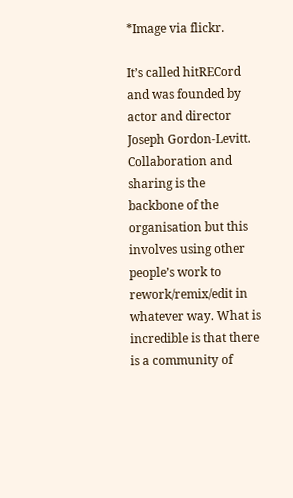*Image via flickr.

It’s called hitRECord and was founded by actor and director Joseph Gordon-Levitt. Collaboration and sharing is the backbone of the organisation but this involves using other people’s work to rework/remix/edit in whatever way. What is incredible is that there is a community of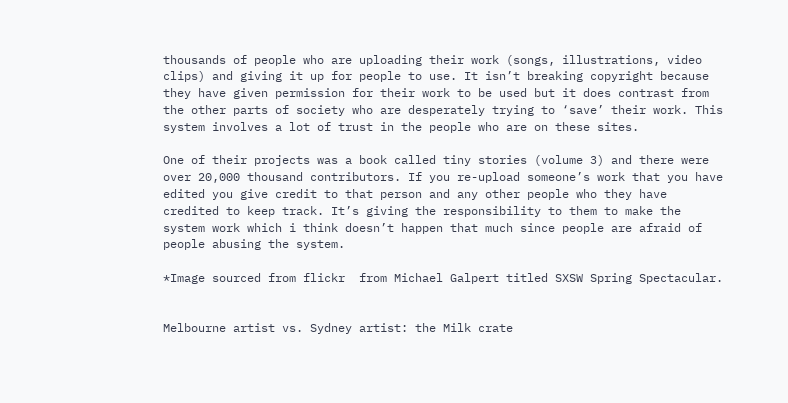thousands of people who are uploading their work (songs, illustrations, video clips) and giving it up for people to use. It isn’t breaking copyright because they have given permission for their work to be used but it does contrast from the other parts of society who are desperately trying to ‘save’ their work. This system involves a lot of trust in the people who are on these sites.

One of their projects was a book called tiny stories (volume 3) and there were over 20,000 thousand contributors. If you re-upload someone’s work that you have edited you give credit to that person and any other people who they have credited to keep track. It’s giving the responsibility to them to make the system work which i think doesn’t happen that much since people are afraid of people abusing the system.

*Image sourced from flickr  from Michael Galpert titled SXSW Spring Spectacular.


Melbourne artist vs. Sydney artist: the Milk crate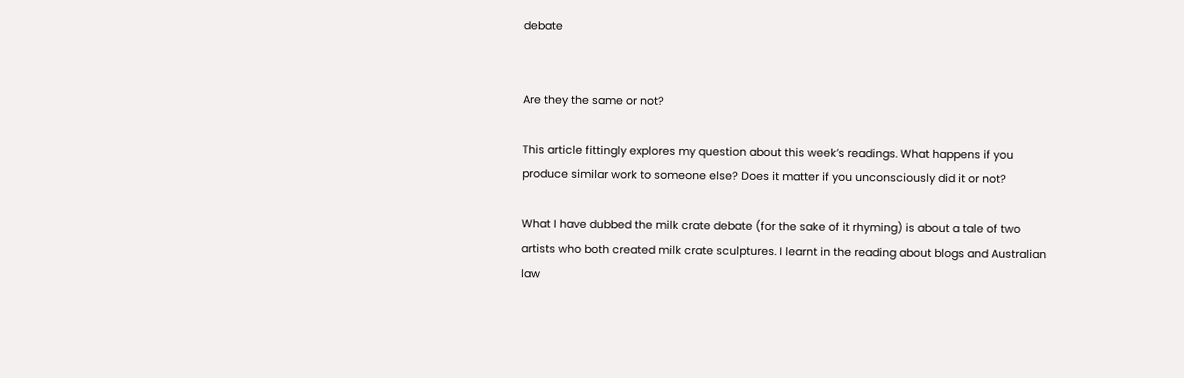debate


Are they the same or not?

This article fittingly explores my question about this week’s readings. What happens if you produce similar work to someone else? Does it matter if you unconsciously did it or not?

What I have dubbed the milk crate debate (for the sake of it rhyming) is about a tale of two artists who both created milk crate sculptures. I learnt in the reading about blogs and Australian law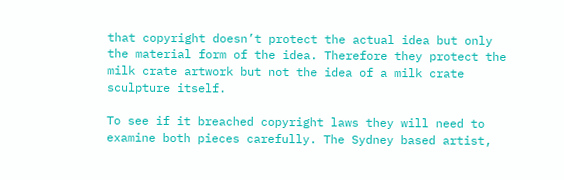that copyright doesn’t protect the actual idea but only the material form of the idea. Therefore they protect the milk crate artwork but not the idea of a milk crate sculpture itself.

To see if it breached copyright laws they will need to examine both pieces carefully. The Sydney based artist,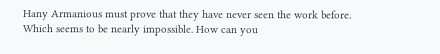Hany Armanious must prove that they have never seen the work before. Which seems to be nearly impossible. How can you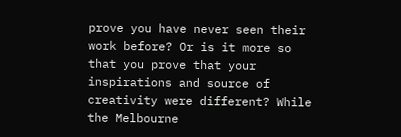prove you have never seen their work before? Or is it more so that you prove that your inspirations and source of creativity were different? While the Melbourne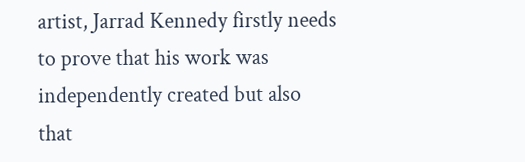artist, Jarrad Kennedy firstly needs to prove that his work was independently created but also that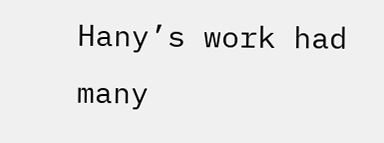Hany’s work had many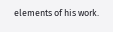elements of his work.